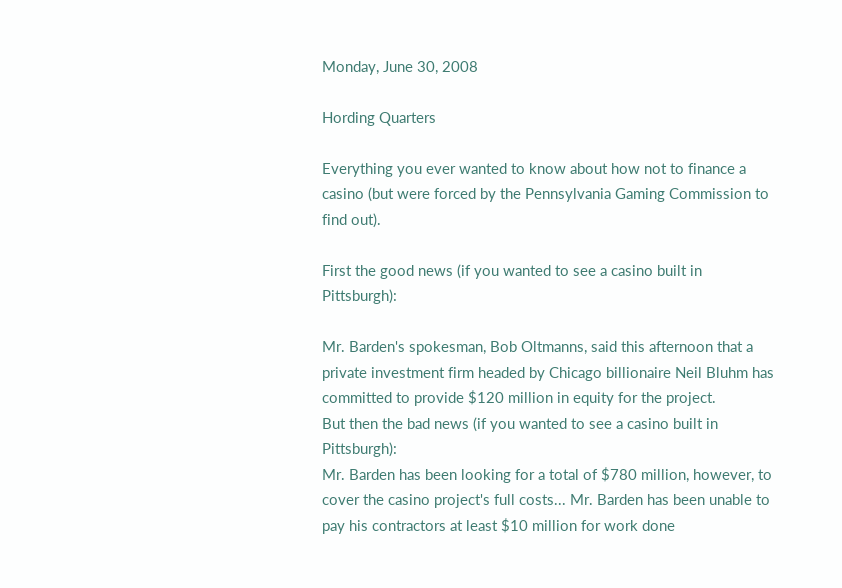Monday, June 30, 2008

Hording Quarters

Everything you ever wanted to know about how not to finance a casino (but were forced by the Pennsylvania Gaming Commission to find out).

First the good news (if you wanted to see a casino built in Pittsburgh):

Mr. Barden's spokesman, Bob Oltmanns, said this afternoon that a private investment firm headed by Chicago billionaire Neil Bluhm has committed to provide $120 million in equity for the project.
But then the bad news (if you wanted to see a casino built in Pittsburgh):
Mr. Barden has been looking for a total of $780 million, however, to cover the casino project's full costs... Mr. Barden has been unable to pay his contractors at least $10 million for work done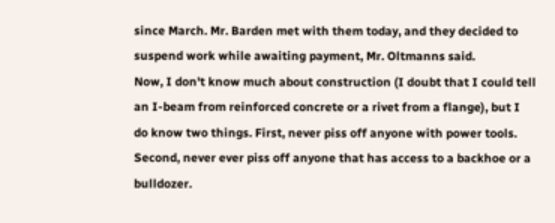since March. Mr. Barden met with them today, and they decided to suspend work while awaiting payment, Mr. Oltmanns said.
Now, I don't know much about construction (I doubt that I could tell an I-beam from reinforced concrete or a rivet from a flange), but I do know two things. First, never piss off anyone with power tools. Second, never ever piss off anyone that has access to a backhoe or a bulldozer.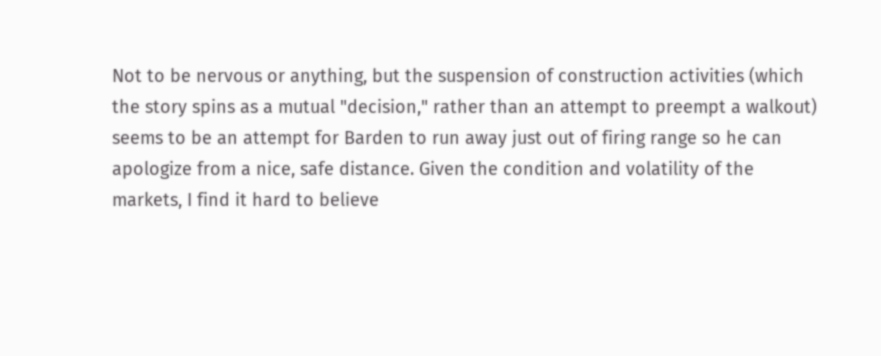Not to be nervous or anything, but the suspension of construction activities (which the story spins as a mutual "decision," rather than an attempt to preempt a walkout) seems to be an attempt for Barden to run away just out of firing range so he can apologize from a nice, safe distance. Given the condition and volatility of the markets, I find it hard to believe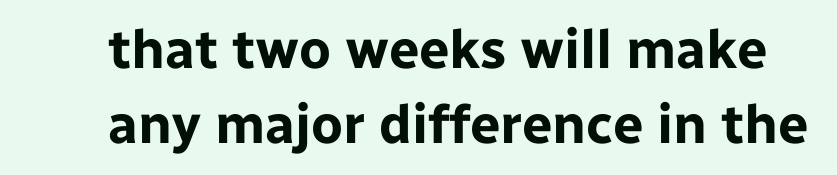that two weeks will make any major difference in the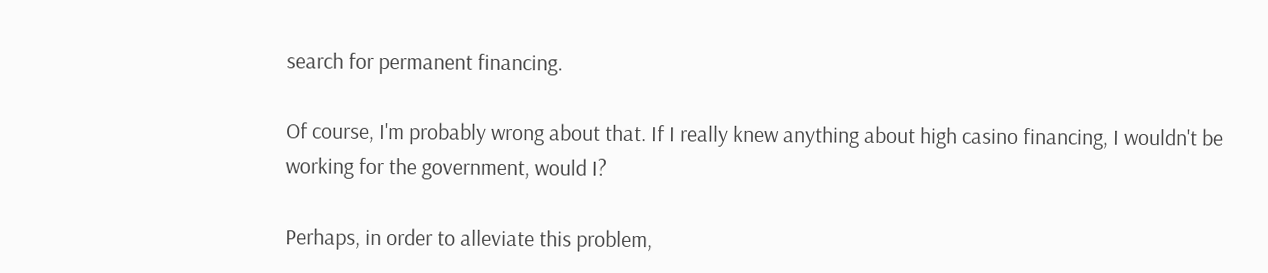search for permanent financing.

Of course, I'm probably wrong about that. If I really knew anything about high casino financing, I wouldn't be working for the government, would I?

Perhaps, in order to alleviate this problem,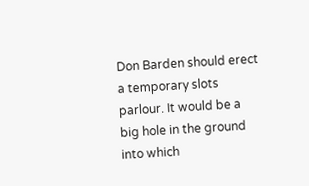Don Barden should erect a temporary slots parlour. It would be a big hole in the ground into which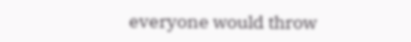everyone would throw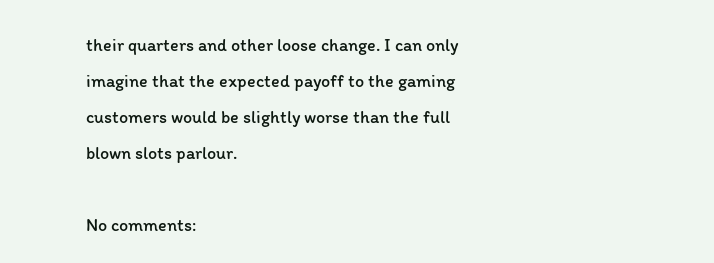their quarters and other loose change. I can only imagine that the expected payoff to the gaming customers would be slightly worse than the full blown slots parlour.

No comments: